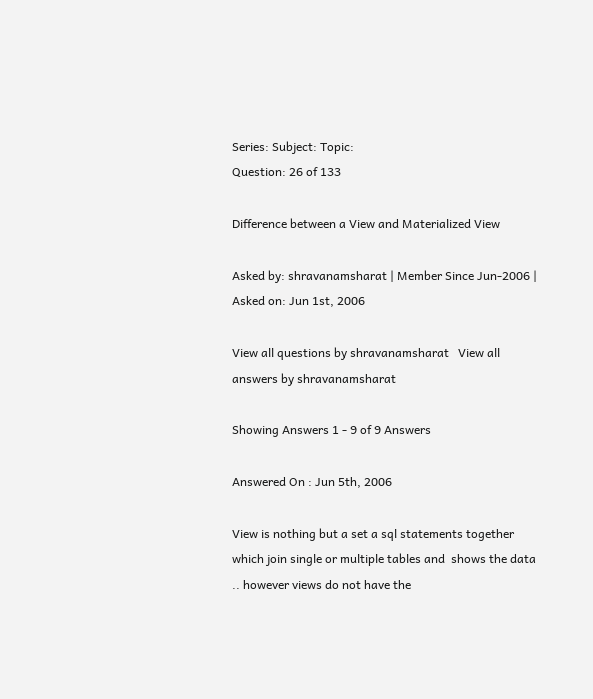Series: Subject: Topic:
Question: 26 of 133

Difference between a View and Materialized View

Asked by: shravanamsharat | Member Since Jun-2006 | Asked on: Jun 1st, 2006

View all questions by shravanamsharat   View all answers by shravanamsharat

Showing Answers 1 - 9 of 9 Answers

Answered On : Jun 5th, 2006

View is nothing but a set a sql statements together which join single or multiple tables and  shows the data .. however views do not have the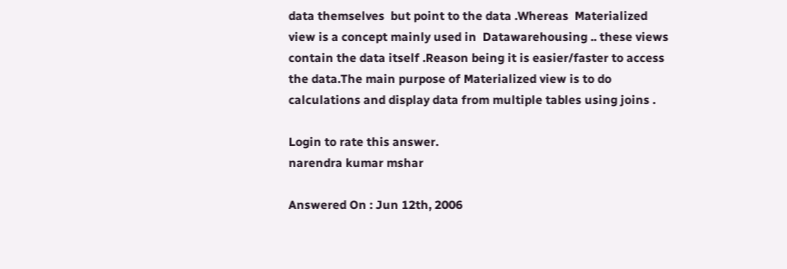data themselves  but point to the data .Whereas  Materialized view is a concept mainly used in  Datawarehousing .. these views contain the data itself .Reason being it is easier/faster to access the data.The main purpose of Materialized view is to do calculations and display data from multiple tables using joins .

Login to rate this answer.
narendra kumar mshar

Answered On : Jun 12th, 2006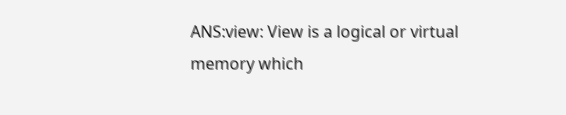ANS:view: View is a logical or virtual memory which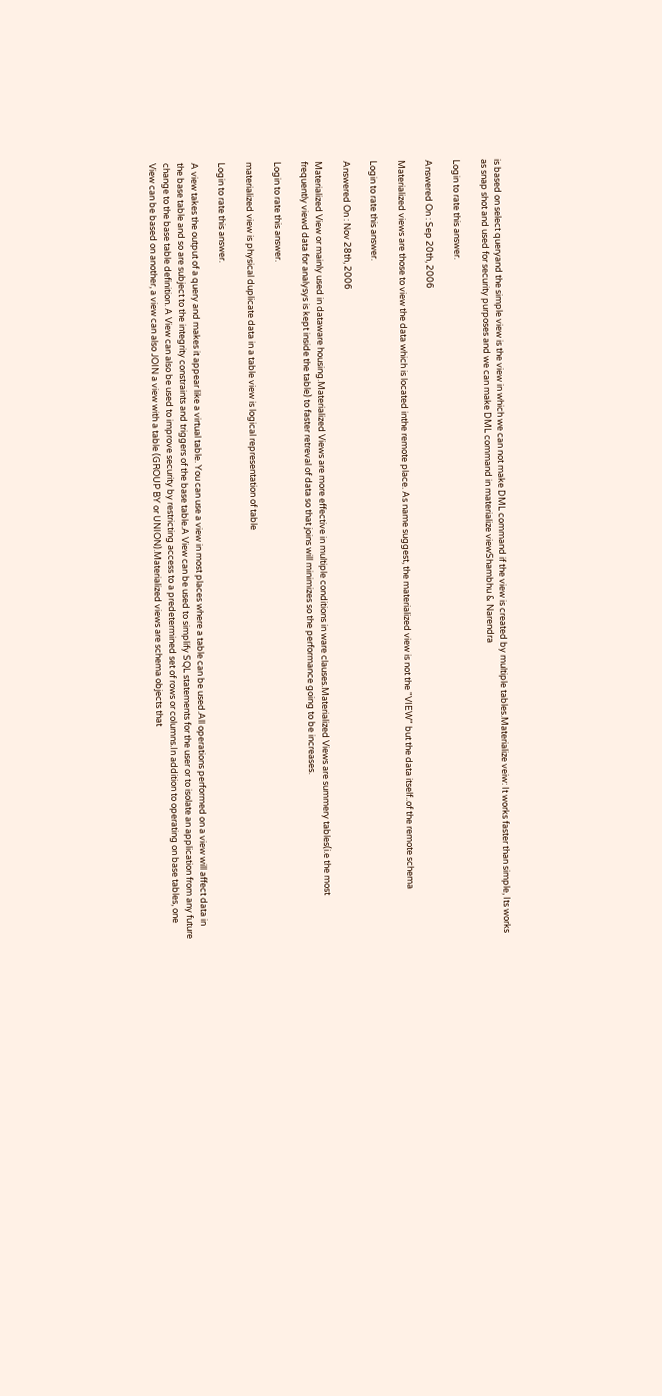is based on select queryand the simple view is the view in which we can not make DML command if the view is created by multiple tables.Materialize veiw: It works faster than simple, Its works as snap shot and used for security purposes and we can make DML command in materialize viewShambhu & Narendra

Login to rate this answer.

Answered On : Sep 20th, 2006

Materialized views are those to view the data which is located inthe remote place. As name suggest, the materialized view is not the "VIEW" but the data itself..of the remote schema

Login to rate this answer.

Answered On : Nov 28th, 2006

Materialized View or mainly used in dataware housing.Materialized Views are more effective in multiple conditions in ware clauses.Materialized Views are summery tables(i.e the most frequently viewd data for analysys is kept inside the table) to faster retreval of data so that joins will minimizes so the performance going to be increases.

Login to rate this answer.

materialized view is physical duplicate data in a table view is logical representation of table

Login to rate this answer.

A view takes the output of a query and makes it appear like a virtual table. You can use a view in most places where a table can be used.All operations performed on a view will affect data in the base table and so are subject to the integrity constraints and triggers of the base table.A View can be used to simplify SQL statements for the user or to isolate an application from any future change to the base table definition. A View can also be used to improve security by restricting access to a predetermined set of rows or columns.In addition to operating on base tables, one View can be based on another, a view can also JOIN a view with a table (GROUP BY or UNION).Materialized views are schema objects that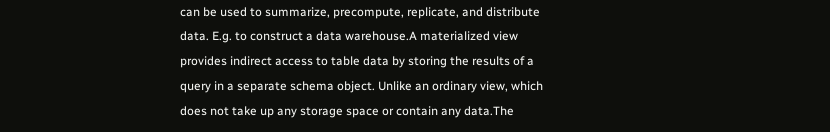can be used to summarize, precompute, replicate, and distribute data. E.g. to construct a data warehouse.A materialized view provides indirect access to table data by storing the results of a query in a separate schema object. Unlike an ordinary view, which does not take up any storage space or contain any data.The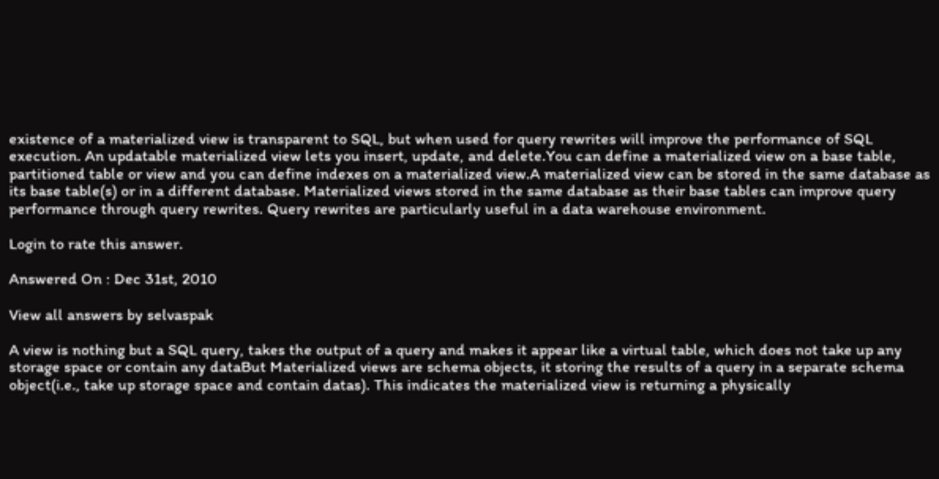existence of a materialized view is transparent to SQL, but when used for query rewrites will improve the performance of SQL execution. An updatable materialized view lets you insert, update, and delete.You can define a materialized view on a base table, partitioned table or view and you can define indexes on a materialized view.A materialized view can be stored in the same database as its base table(s) or in a different database. Materialized views stored in the same database as their base tables can improve query performance through query rewrites. Query rewrites are particularly useful in a data warehouse environment.

Login to rate this answer.

Answered On : Dec 31st, 2010

View all answers by selvaspak

A view is nothing but a SQL query, takes the output of a query and makes it appear like a virtual table, which does not take up any storage space or contain any dataBut Materialized views are schema objects, it storing the results of a query in a separate schema object(i.e., take up storage space and contain datas). This indicates the materialized view is returning a physically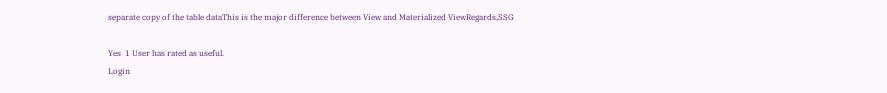separate copy of the table dataThis is the major difference between View and Materialized ViewRegards,SSG

Yes  1 User has rated as useful.
Login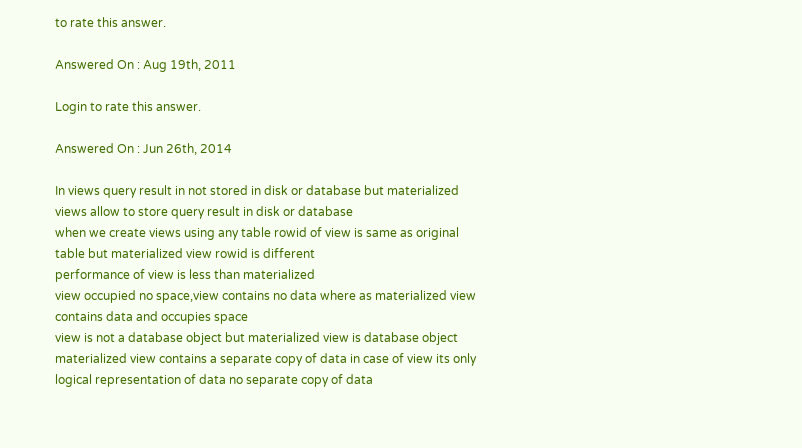to rate this answer.

Answered On : Aug 19th, 2011

Login to rate this answer.

Answered On : Jun 26th, 2014

In views query result in not stored in disk or database but materialized views allow to store query result in disk or database
when we create views using any table rowid of view is same as original table but materialized view rowid is different
performance of view is less than materialized
view occupied no space,view contains no data where as materialized view contains data and occupies space
view is not a database object but materialized view is database object
materialized view contains a separate copy of data in case of view its only logical representation of data no separate copy of data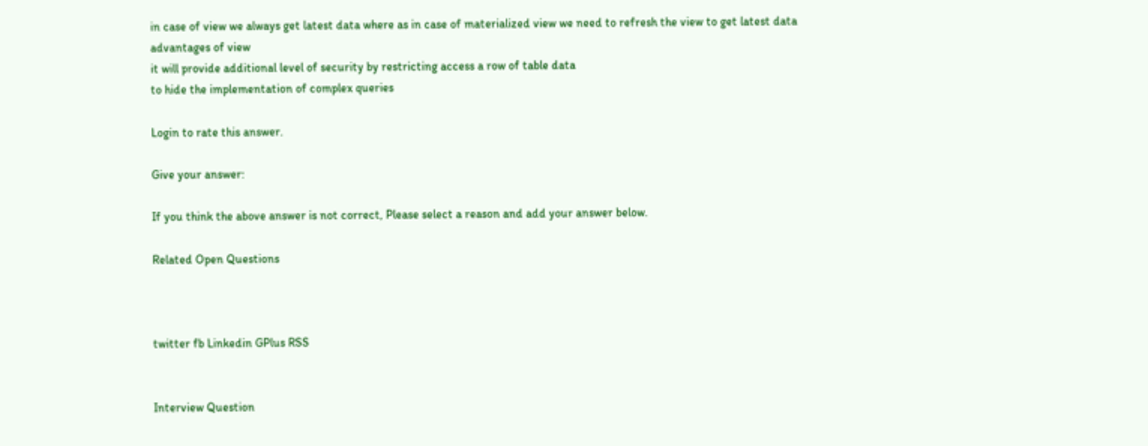in case of view we always get latest data where as in case of materialized view we need to refresh the view to get latest data
advantages of view
it will provide additional level of security by restricting access a row of table data
to hide the implementation of complex queries

Login to rate this answer.

Give your answer:

If you think the above answer is not correct, Please select a reason and add your answer below.

Related Open Questions



twitter fb Linkedin GPlus RSS


Interview Question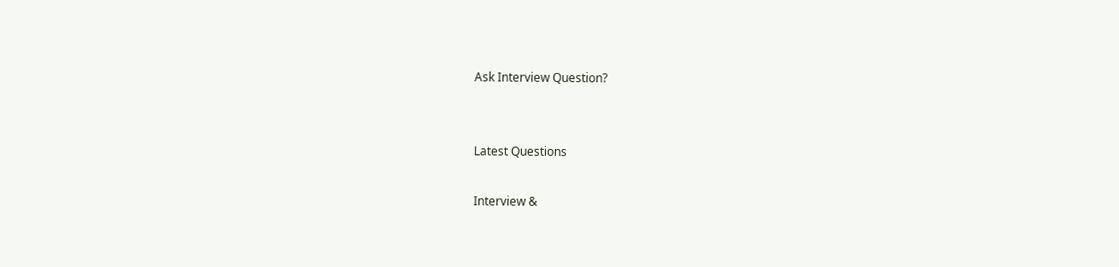Ask Interview Question?


Latest Questions

Interview &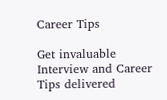Career Tips

Get invaluable Interview and Career Tips delivered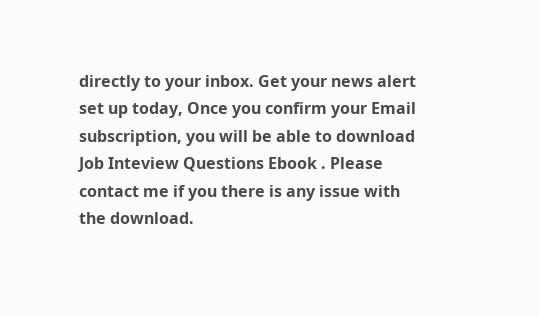directly to your inbox. Get your news alert set up today, Once you confirm your Email subscription, you will be able to download Job Inteview Questions Ebook . Please contact me if you there is any issue with the download.